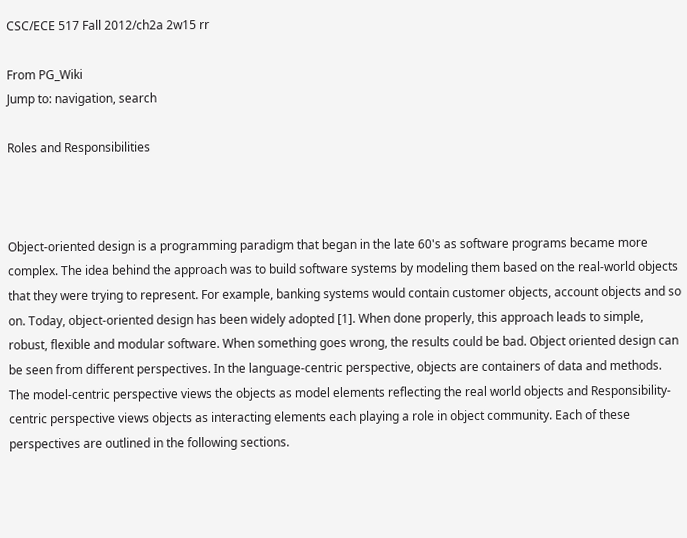CSC/ECE 517 Fall 2012/ch2a 2w15 rr

From PG_Wiki
Jump to: navigation, search

Roles and Responsibilities



Object-oriented design is a programming paradigm that began in the late 60's as software programs became more complex. The idea behind the approach was to build software systems by modeling them based on the real-world objects that they were trying to represent. For example, banking systems would contain customer objects, account objects and so on. Today, object-oriented design has been widely adopted [1]. When done properly, this approach leads to simple, robust, flexible and modular software. When something goes wrong, the results could be bad. Object oriented design can be seen from different perspectives. In the language-centric perspective, objects are containers of data and methods. The model-centric perspective views the objects as model elements reflecting the real world objects and Responsibility-centric perspective views objects as interacting elements each playing a role in object community. Each of these perspectives are outlined in the following sections.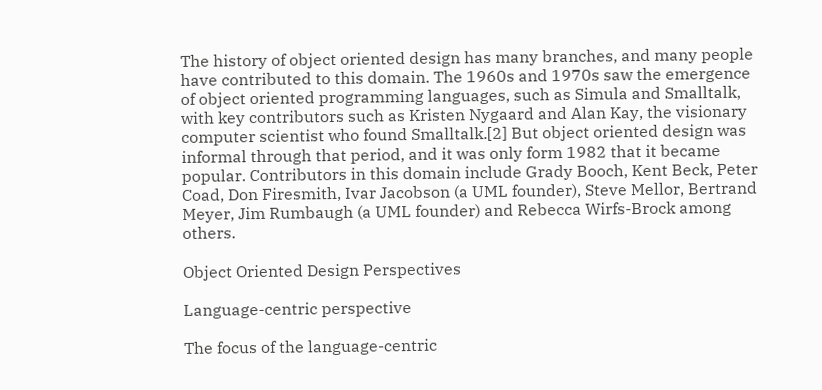The history of object oriented design has many branches, and many people have contributed to this domain. The 1960s and 1970s saw the emergence of object oriented programming languages, such as Simula and Smalltalk, with key contributors such as Kristen Nygaard and Alan Kay, the visionary computer scientist who found Smalltalk.[2] But object oriented design was informal through that period, and it was only form 1982 that it became popular. Contributors in this domain include Grady Booch, Kent Beck, Peter Coad, Don Firesmith, Ivar Jacobson (a UML founder), Steve Mellor, Bertrand Meyer, Jim Rumbaugh (a UML founder) and Rebecca Wirfs-Brock among others.

Object Oriented Design Perspectives

Language-centric perspective

The focus of the language-centric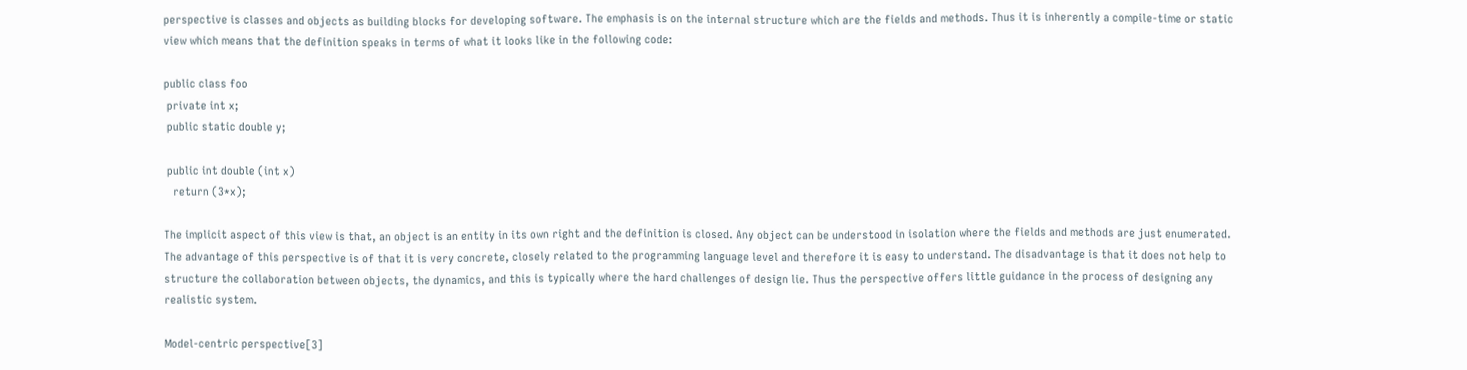perspective is classes and objects as building blocks for developing software. The emphasis is on the internal structure which are the fields and methods. Thus it is inherently a compile-time or static view which means that the definition speaks in terms of what it looks like in the following code:

public class foo
 private int x;
 public static double y;

 public int double (int x)
   return (3*x);

The implicit aspect of this view is that, an object is an entity in its own right and the definition is closed. Any object can be understood in isolation where the fields and methods are just enumerated. The advantage of this perspective is of that it is very concrete, closely related to the programming language level and therefore it is easy to understand. The disadvantage is that it does not help to structure the collaboration between objects, the dynamics, and this is typically where the hard challenges of design lie. Thus the perspective offers little guidance in the process of designing any realistic system.

Model-centric perspective[3]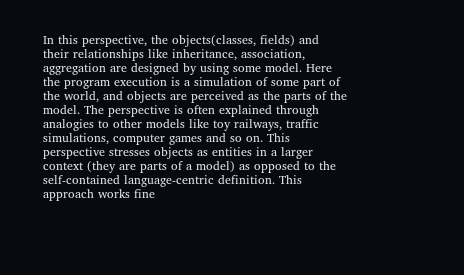In this perspective, the objects(classes, fields) and their relationships like inheritance, association, aggregation are designed by using some model. Here the program execution is a simulation of some part of the world, and objects are perceived as the parts of the model. The perspective is often explained through analogies to other models like toy railways, traffic simulations, computer games and so on. This perspective stresses objects as entities in a larger context (they are parts of a model) as opposed to the self-contained language-centric definition. This approach works fine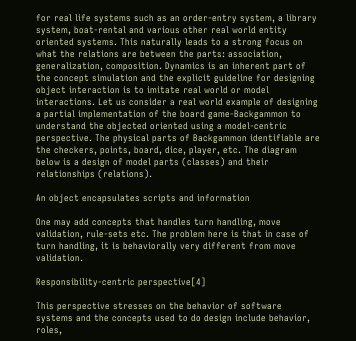for real life systems such as an order-entry system, a library system, boat-rental and various other real world entity oriented systems. This naturally leads to a strong focus on what the relations are between the parts: association, generalization, composition. Dynamics is an inherent part of the concept simulation and the explicit guideline for designing object interaction is to imitate real world or model interactions. Let us consider a real world example of designing a partial implementation of the board game-Backgammon to understand the objected oriented using a model-centric perspective. The physical parts of Backgammon identifiable are the checkers, points, board, dice, player, etc. The diagram below is a design of model parts (classes) and their relationships (relations).

An object encapsulates scripts and information

One may add concepts that handles turn handling, move validation, rule-sets etc. The problem here is that in case of turn handling, it is behaviorally very different from move validation.

Responsibility-centric perspective[4]

This perspective stresses on the behavior of software systems and the concepts used to do design include behavior, roles,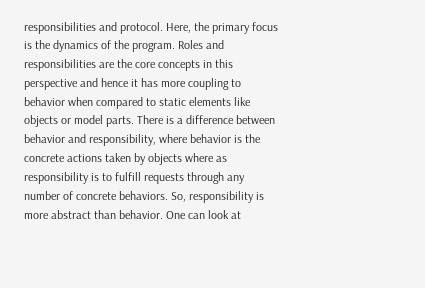responsibilities and protocol. Here, the primary focus is the dynamics of the program. Roles and responsibilities are the core concepts in this perspective and hence it has more coupling to behavior when compared to static elements like objects or model parts. There is a difference between behavior and responsibility, where behavior is the concrete actions taken by objects where as responsibility is to fulfill requests through any number of concrete behaviors. So, responsibility is more abstract than behavior. One can look at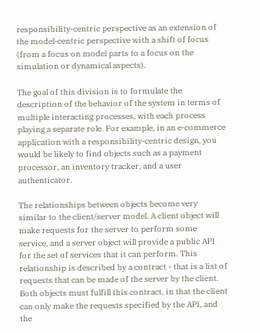responsibility-centric perspective as an extension of the model-centric perspective with a shift of focus (from a focus on model parts to a focus on the simulation or dynamical aspects).

The goal of this division is to formulate the description of the behavior of the system in terms of multiple interacting processes, with each process playing a separate role. For example, in an e-commerce application with a responsibility-centric design, you would be likely to find objects such as a payment processor, an inventory tracker, and a user authenticator.

The relationships between objects become very similar to the client/server model. A client object will make requests for the server to perform some service, and a server object will provide a public API for the set of services that it can perform. This relationship is described by a contract - that is a list of requests that can be made of the server by the client. Both objects must fulfill this contract, in that the client can only make the requests specified by the API, and the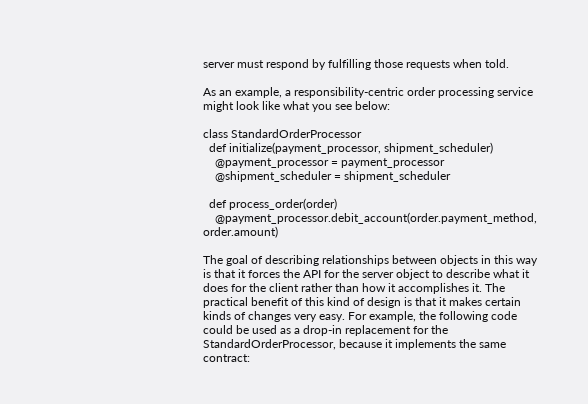server must respond by fulfilling those requests when told.

As an example, a responsibility-centric order processing service might look like what you see below:

class StandardOrderProcessor
  def initialize(payment_processor, shipment_scheduler)
    @payment_processor = payment_processor
    @shipment_scheduler = shipment_scheduler

  def process_order(order)
    @payment_processor.debit_account(order.payment_method, order.amount)

The goal of describing relationships between objects in this way is that it forces the API for the server object to describe what it does for the client rather than how it accomplishes it. The practical benefit of this kind of design is that it makes certain kinds of changes very easy. For example, the following code could be used as a drop-in replacement for the StandardOrderProcessor, because it implements the same contract: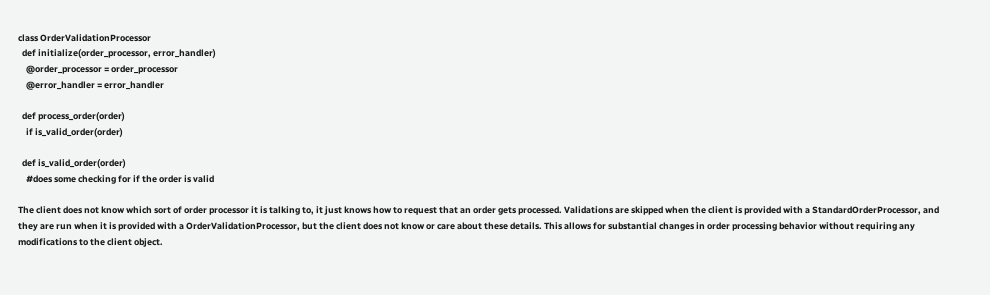class OrderValidationProcessor
  def initialize(order_processor, error_handler)
    @order_processor = order_processor
    @error_handler = error_handler

  def process_order(order)
    if is_valid_order(order)

  def is_valid_order(order)
    #does some checking for if the order is valid

The client does not know which sort of order processor it is talking to, it just knows how to request that an order gets processed. Validations are skipped when the client is provided with a StandardOrderProcessor, and they are run when it is provided with a OrderValidationProcessor, but the client does not know or care about these details. This allows for substantial changes in order processing behavior without requiring any modifications to the client object.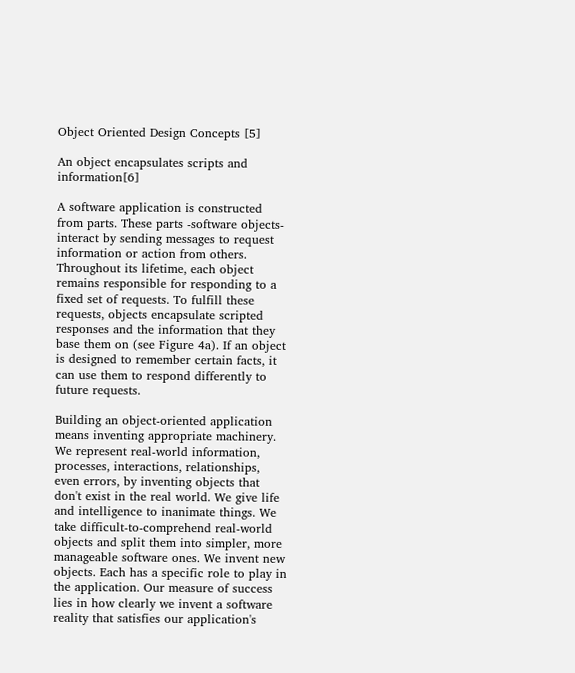Object Oriented Design Concepts [5]

An object encapsulates scripts and information[6]

A software application is constructed from parts. These parts -software objects- interact by sending messages to request information or action from others. Throughout its lifetime, each object remains responsible for responding to a fixed set of requests. To fulfill these requests, objects encapsulate scripted responses and the information that they base them on (see Figure 4a). If an object is designed to remember certain facts, it can use them to respond differently to future requests.

Building an object-oriented application means inventing appropriate machinery. We represent real-world information, processes, interactions, relationships, even errors, by inventing objects that don't exist in the real world. We give life and intelligence to inanimate things. We take difficult-to-comprehend real-world objects and split them into simpler, more manageable software ones. We invent new objects. Each has a specific role to play in the application. Our measure of success lies in how clearly we invent a software reality that satisfies our application's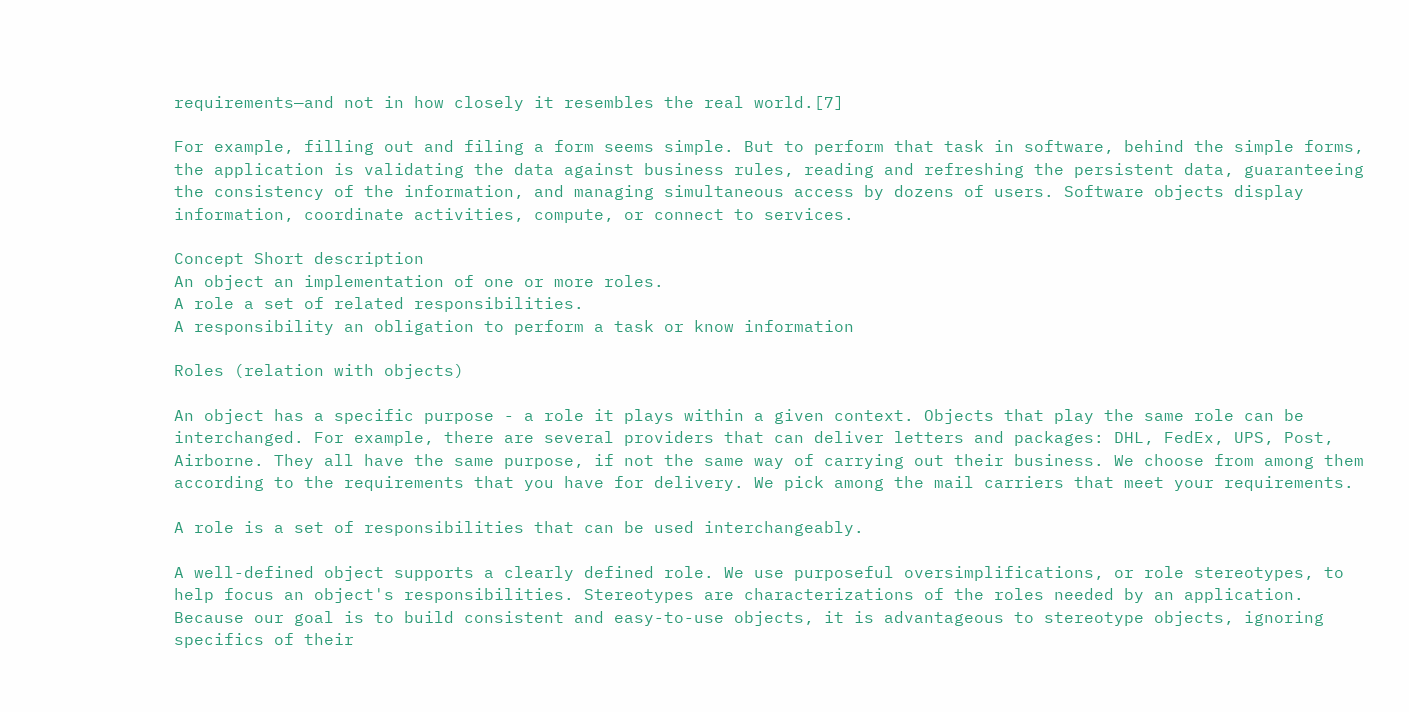requirements—and not in how closely it resembles the real world.[7]

For example, filling out and filing a form seems simple. But to perform that task in software, behind the simple forms, the application is validating the data against business rules, reading and refreshing the persistent data, guaranteeing the consistency of the information, and managing simultaneous access by dozens of users. Software objects display information, coordinate activities, compute, or connect to services.

Concept Short description
An object an implementation of one or more roles.
A role a set of related responsibilities.
A responsibility an obligation to perform a task or know information

Roles (relation with objects)

An object has a specific purpose - a role it plays within a given context. Objects that play the same role can be interchanged. For example, there are several providers that can deliver letters and packages: DHL, FedEx, UPS, Post, Airborne. They all have the same purpose, if not the same way of carrying out their business. We choose from among them according to the requirements that you have for delivery. We pick among the mail carriers that meet your requirements.

A role is a set of responsibilities that can be used interchangeably.

A well-defined object supports a clearly defined role. We use purposeful oversimplifications, or role stereotypes, to help focus an object's responsibilities. Stereotypes are characterizations of the roles needed by an application. Because our goal is to build consistent and easy-to-use objects, it is advantageous to stereotype objects, ignoring specifics of their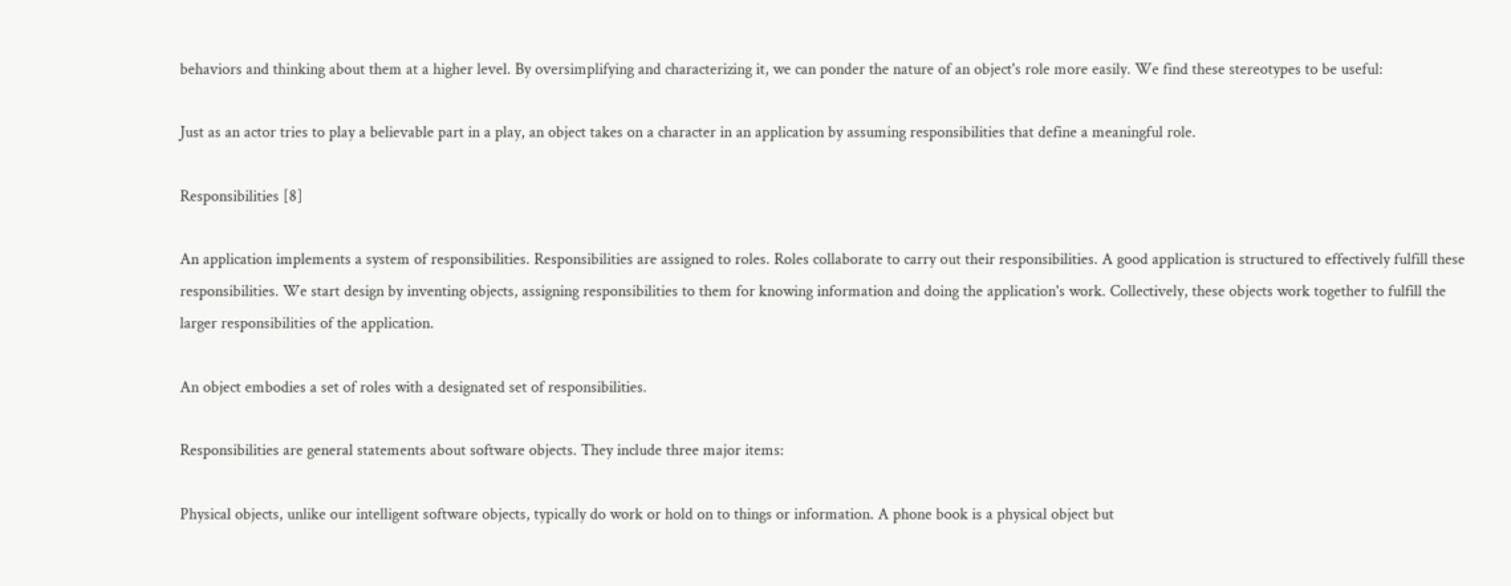behaviors and thinking about them at a higher level. By oversimplifying and characterizing it, we can ponder the nature of an object's role more easily. We find these stereotypes to be useful:

Just as an actor tries to play a believable part in a play, an object takes on a character in an application by assuming responsibilities that define a meaningful role.

Responsibilities [8]

An application implements a system of responsibilities. Responsibilities are assigned to roles. Roles collaborate to carry out their responsibilities. A good application is structured to effectively fulfill these responsibilities. We start design by inventing objects, assigning responsibilities to them for knowing information and doing the application's work. Collectively, these objects work together to fulfill the larger responsibilities of the application.

An object embodies a set of roles with a designated set of responsibilities.

Responsibilities are general statements about software objects. They include three major items:

Physical objects, unlike our intelligent software objects, typically do work or hold on to things or information. A phone book is a physical object but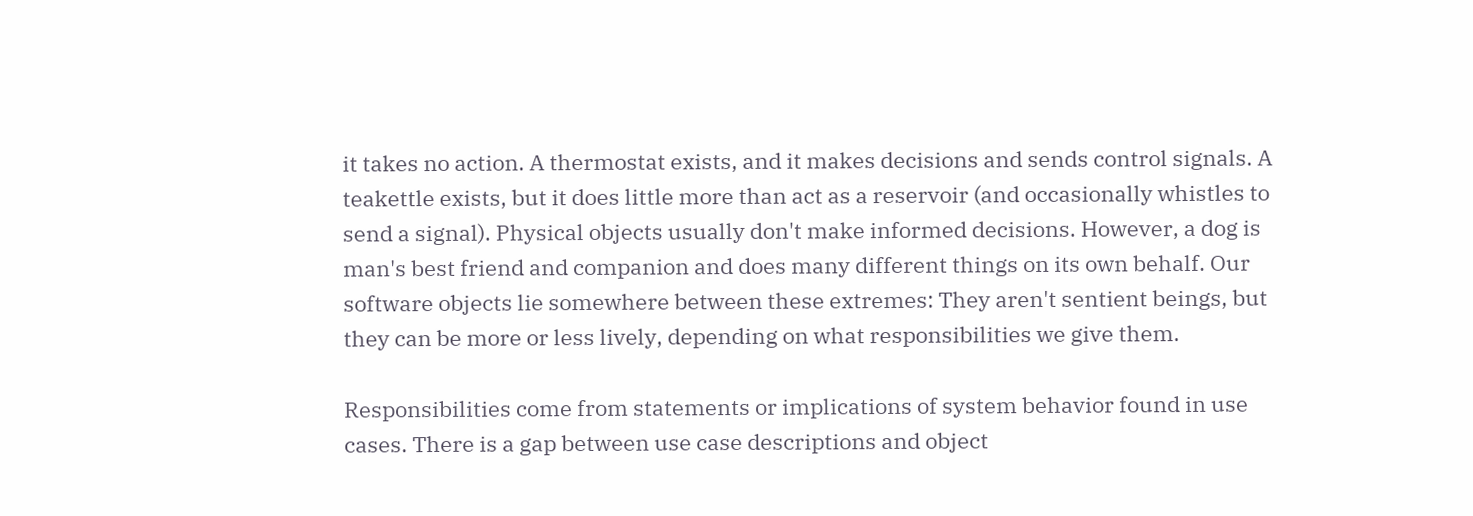it takes no action. A thermostat exists, and it makes decisions and sends control signals. A teakettle exists, but it does little more than act as a reservoir (and occasionally whistles to send a signal). Physical objects usually don't make informed decisions. However, a dog is man's best friend and companion and does many different things on its own behalf. Our software objects lie somewhere between these extremes: They aren't sentient beings, but they can be more or less lively, depending on what responsibilities we give them.

Responsibilities come from statements or implications of system behavior found in use cases. There is a gap between use case descriptions and object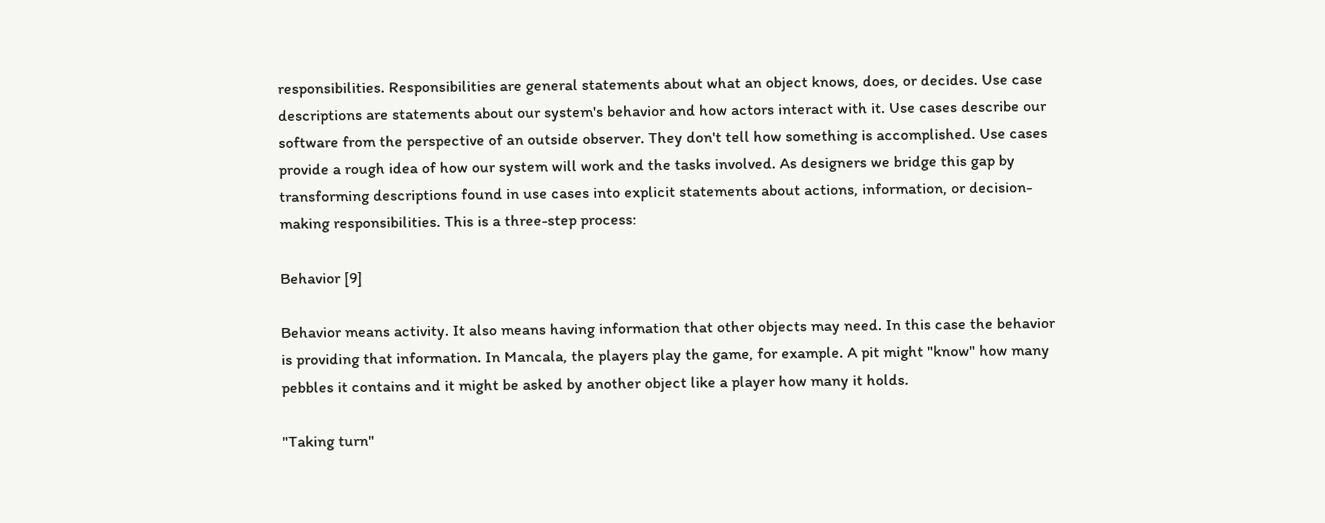responsibilities. Responsibilities are general statements about what an object knows, does, or decides. Use case descriptions are statements about our system's behavior and how actors interact with it. Use cases describe our software from the perspective of an outside observer. They don't tell how something is accomplished. Use cases provide a rough idea of how our system will work and the tasks involved. As designers we bridge this gap by transforming descriptions found in use cases into explicit statements about actions, information, or decision-making responsibilities. This is a three-step process:

Behavior [9]

Behavior means activity. It also means having information that other objects may need. In this case the behavior is providing that information. In Mancala, the players play the game, for example. A pit might "know" how many pebbles it contains and it might be asked by another object like a player how many it holds.

"Taking turn"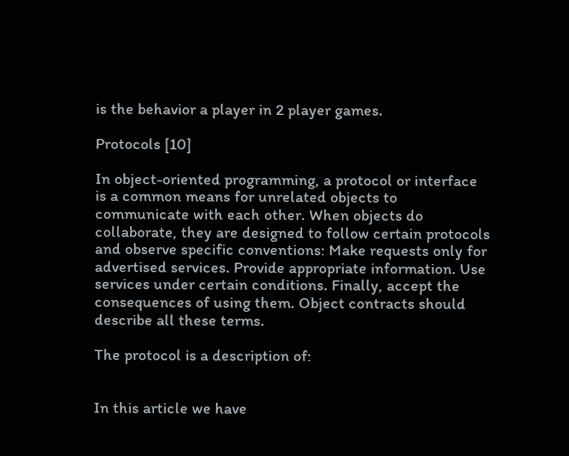is the behavior a player in 2 player games.

Protocols [10]

In object-oriented programming, a protocol or interface is a common means for unrelated objects to communicate with each other. When objects do collaborate, they are designed to follow certain protocols and observe specific conventions: Make requests only for advertised services. Provide appropriate information. Use services under certain conditions. Finally, accept the consequences of using them. Object contracts should describe all these terms.

The protocol is a description of:


In this article we have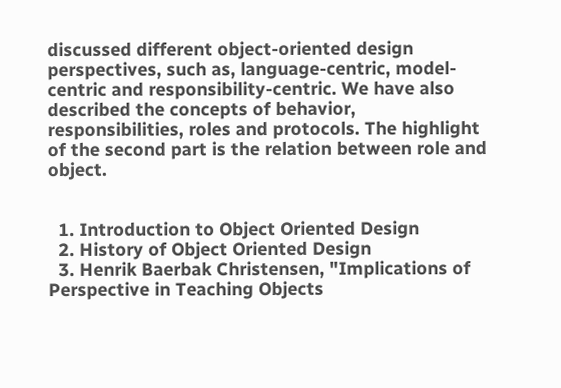discussed different object-oriented design perspectives, such as, language-centric, model-centric and responsibility-centric. We have also described the concepts of behavior, responsibilities, roles and protocols. The highlight of the second part is the relation between role and object.


  1. Introduction to Object Oriented Design
  2. History of Object Oriented Design
  3. Henrik Baerbak Christensen, "Implications of Perspective in Teaching Objects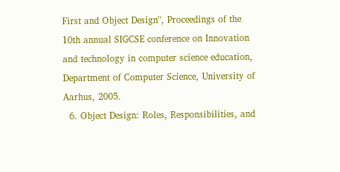First and Object Design", Proceedings of the 10th annual SIGCSE conference on Innovation and technology in computer science education, Department of Computer Science, University of Aarhus, 2005.
  6. Object Design: Roles, Responsibilities, and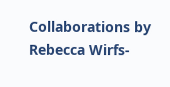Collaborations by Rebecca Wirfs-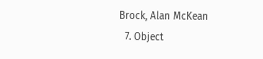Brock, Alan McKean
  7. Object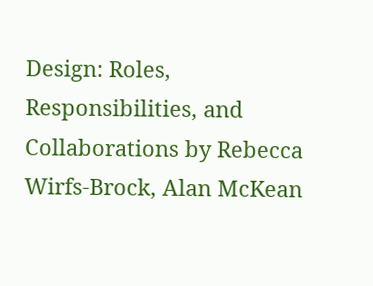Design: Roles, Responsibilities, and Collaborations by Rebecca Wirfs-Brock, Alan McKean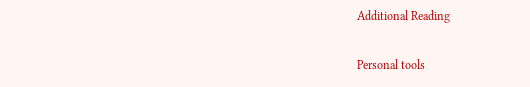Additional Reading

Personal tools